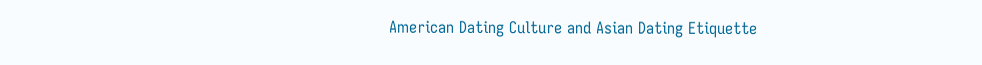American Dating Culture and Asian Dating Etiquette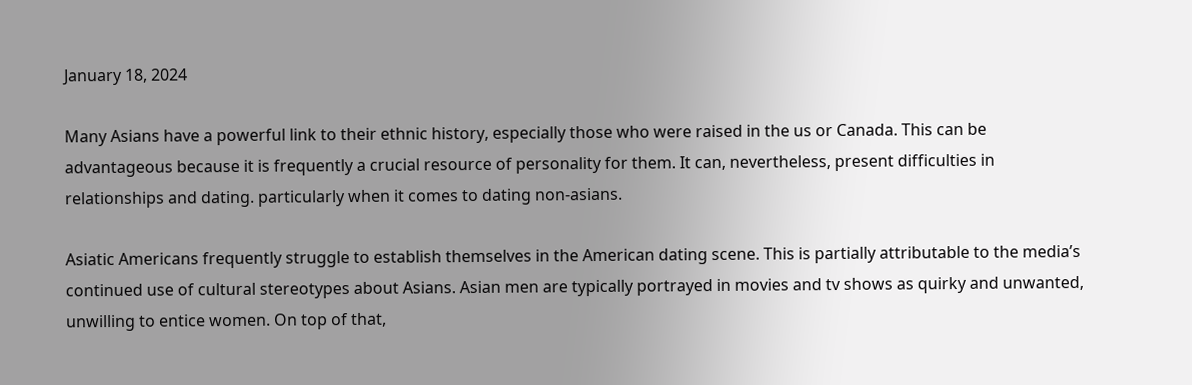January 18, 2024

Many Asians have a powerful link to their ethnic history, especially those who were raised in the us or Canada. This can be advantageous because it is frequently a crucial resource of personality for them. It can, nevertheless, present difficulties in relationships and dating. particularly when it comes to dating non-asians.

Asiatic Americans frequently struggle to establish themselves in the American dating scene. This is partially attributable to the media’s continued use of cultural stereotypes about Asians. Asian men are typically portrayed in movies and tv shows as quirky and unwanted, unwilling to entice women. On top of that,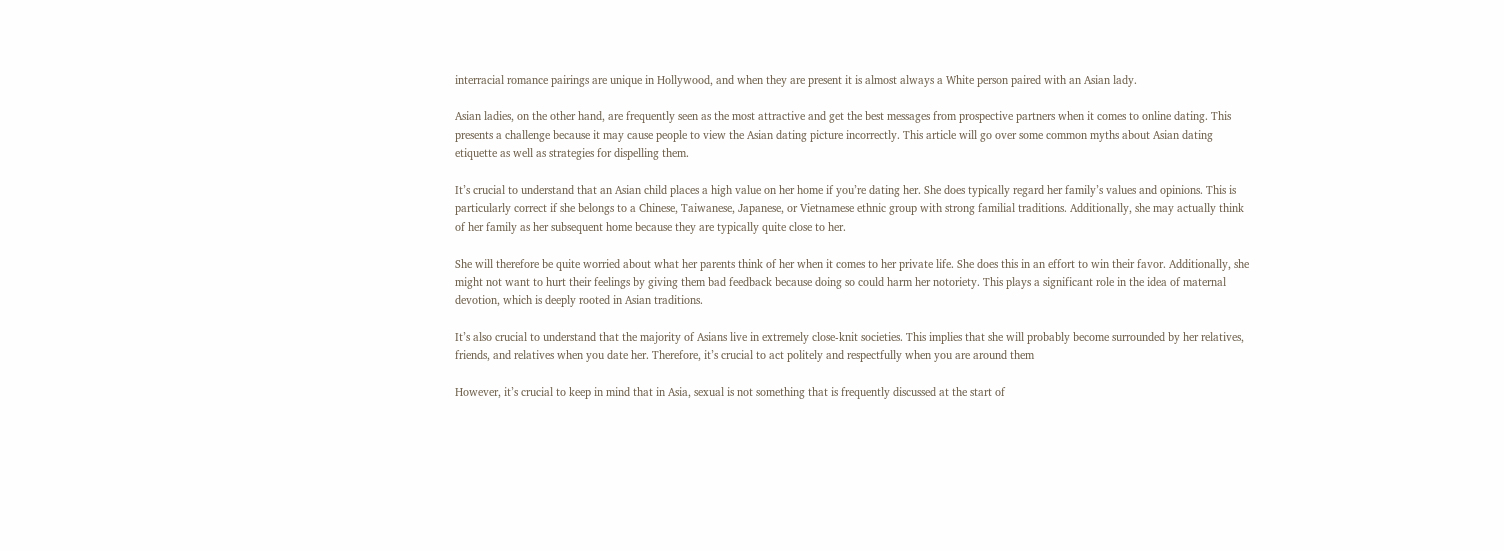interracial romance pairings are unique in Hollywood, and when they are present it is almost always a White person paired with an Asian lady.

Asian ladies, on the other hand, are frequently seen as the most attractive and get the best messages from prospective partners when it comes to online dating. This presents a challenge because it may cause people to view the Asian dating picture incorrectly. This article will go over some common myths about Asian dating etiquette as well as strategies for dispelling them.

It’s crucial to understand that an Asian child places a high value on her home if you’re dating her. She does typically regard her family’s values and opinions. This is particularly correct if she belongs to a Chinese, Taiwanese, Japanese, or Vietnamese ethnic group with strong familial traditions. Additionally, she may actually think of her family as her subsequent home because they are typically quite close to her.

She will therefore be quite worried about what her parents think of her when it comes to her private life. She does this in an effort to win their favor. Additionally, she might not want to hurt their feelings by giving them bad feedback because doing so could harm her notoriety. This plays a significant role in the idea of maternal devotion, which is deeply rooted in Asian traditions.

It’s also crucial to understand that the majority of Asians live in extremely close-knit societies. This implies that she will probably become surrounded by her relatives, friends, and relatives when you date her. Therefore, it’s crucial to act politely and respectfully when you are around them

However, it’s crucial to keep in mind that in Asia, sexual is not something that is frequently discussed at the start of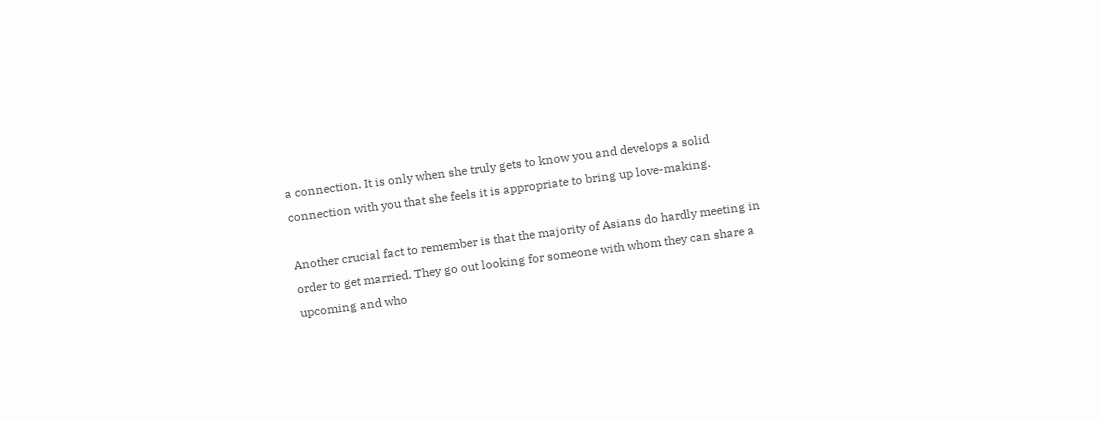a connection. It is only when she truly gets to know you and develops a solid connection with you that she feels it is appropriate to bring up love-making.

Another crucial fact to remember is that the majority of Asians do hardly meeting in order to get married. They go out looking for someone with whom they can share a upcoming and who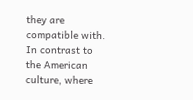they are compatible with. In contrast to the American culture, where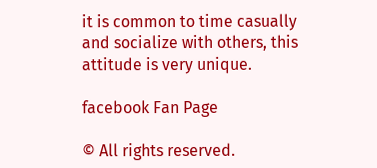it is common to time casually and socialize with others, this attitude is very unique.

facebook Fan Page

© All rights reserved.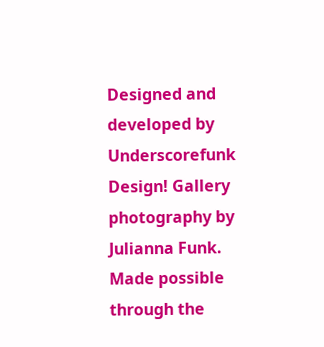Designed and developed by Underscorefunk Design! Gallery photography by Julianna Funk. Made possible through the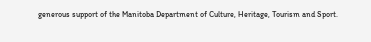generous support of the Manitoba Department of Culture, Heritage, Tourism and Sport.